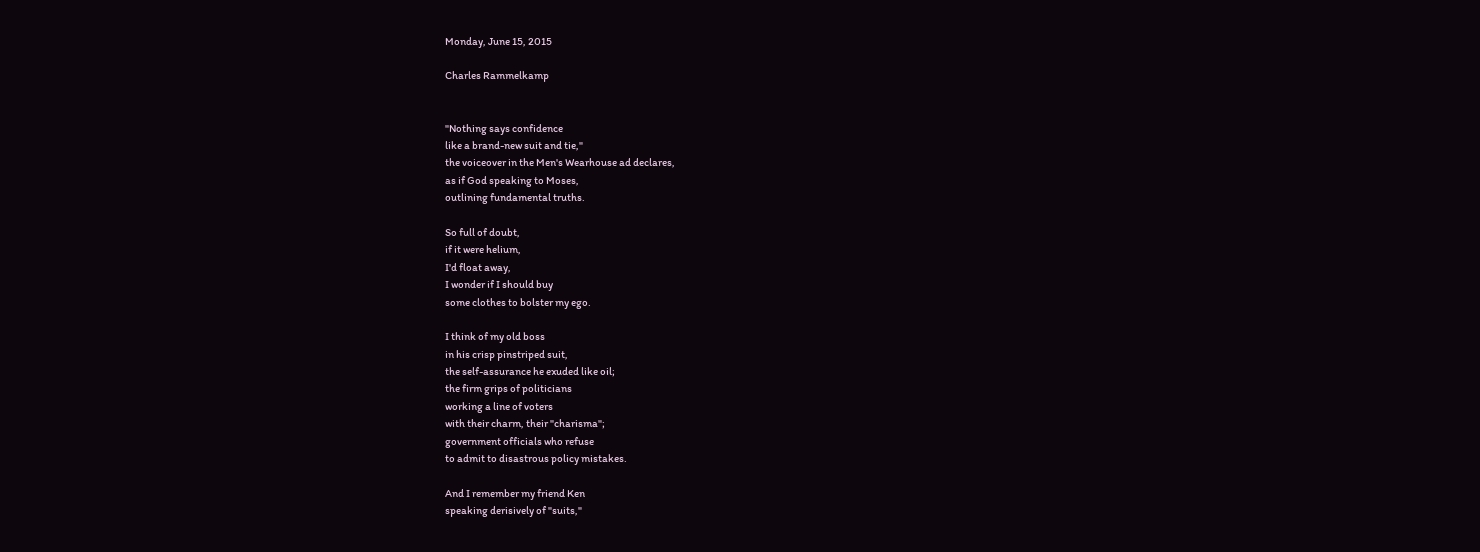Monday, June 15, 2015

Charles Rammelkamp


"Nothing says confidence
like a brand-new suit and tie,"
the voiceover in the Men's Wearhouse ad declares,
as if God speaking to Moses,
outlining fundamental truths.

So full of doubt,
if it were helium,
I'd float away,
I wonder if I should buy
some clothes to bolster my ego.

I think of my old boss
in his crisp pinstriped suit,
the self-assurance he exuded like oil;
the firm grips of politicians
working a line of voters
with their charm, their "charisma";
government officials who refuse
to admit to disastrous policy mistakes.

And I remember my friend Ken
speaking derisively of "suits,"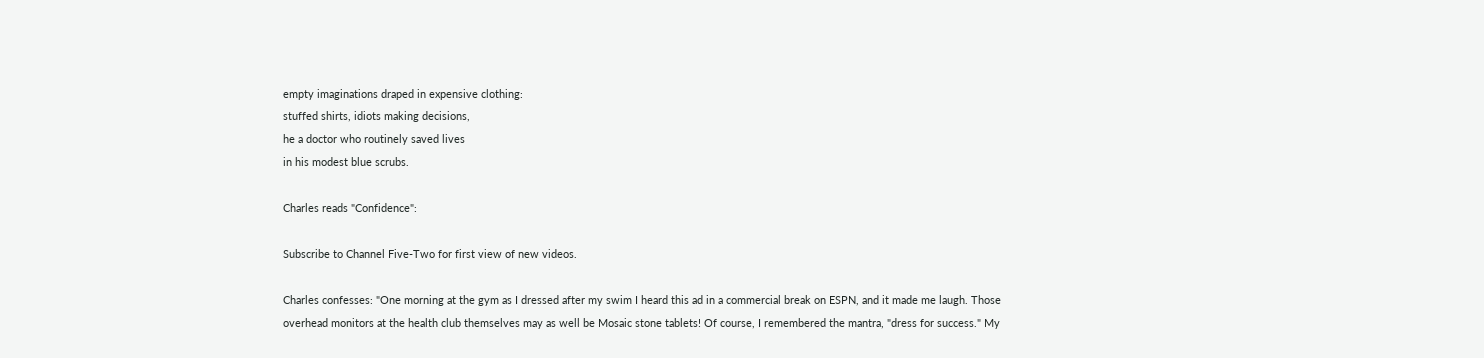empty imaginations draped in expensive clothing:
stuffed shirts, idiots making decisions,
he a doctor who routinely saved lives
in his modest blue scrubs.

Charles reads "Confidence":

Subscribe to Channel Five-Two for first view of new videos.

Charles confesses: "One morning at the gym as I dressed after my swim I heard this ad in a commercial break on ESPN, and it made me laugh. Those overhead monitors at the health club themselves may as well be Mosaic stone tablets! Of course, I remembered the mantra, "dress for success." My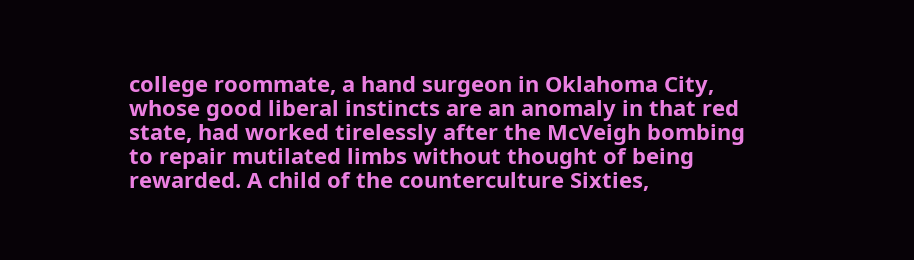college roommate, a hand surgeon in Oklahoma City, whose good liberal instincts are an anomaly in that red state, had worked tirelessly after the McVeigh bombing to repair mutilated limbs without thought of being rewarded. A child of the counterculture Sixties,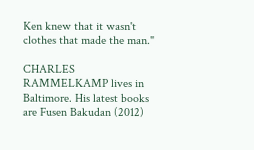Ken knew that it wasn't clothes that made the man."

CHARLES RAMMELKAMP lives in Baltimore. His latest books are Fusen Bakudan (2012)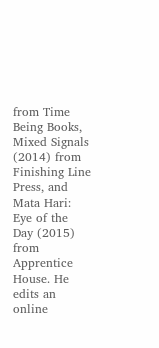from Time Being Books, Mixed Signals (2014) from Finishing Line Press, and Mata Hari: Eye of the Day (2015) from Apprentice House. He edits an online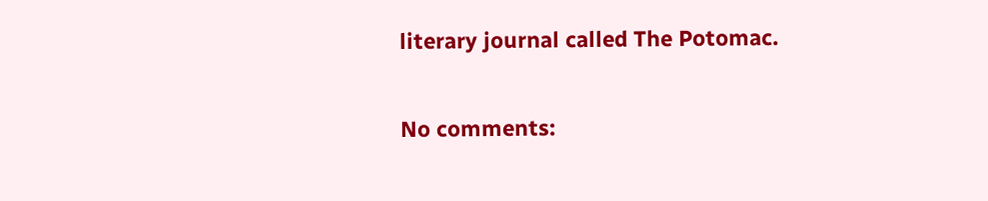literary journal called The Potomac.

No comments: